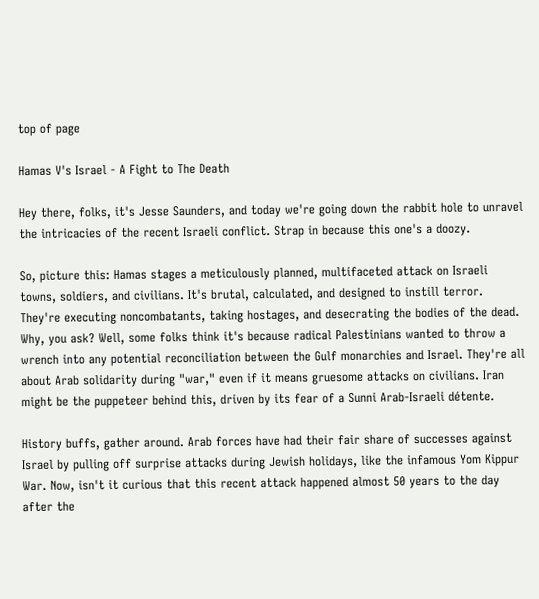top of page

Hamas V's Israel - A Fight to The Death

Hey there, folks, it's Jesse Saunders, and today we're going down the rabbit hole to unravel the intricacies of the recent Israeli conflict. Strap in because this one's a doozy.

So, picture this: Hamas stages a meticulously planned, multifaceted attack on Israeli towns, soldiers, and civilians. It's brutal, calculated, and designed to instill terror. They're executing noncombatants, taking hostages, and desecrating the bodies of the dead. Why, you ask? Well, some folks think it's because radical Palestinians wanted to throw a wrench into any potential reconciliation between the Gulf monarchies and Israel. They're all about Arab solidarity during "war," even if it means gruesome attacks on civilians. Iran might be the puppeteer behind this, driven by its fear of a Sunni Arab-Israeli détente.

History buffs, gather around. Arab forces have had their fair share of successes against Israel by pulling off surprise attacks during Jewish holidays, like the infamous Yom Kippur War. Now, isn't it curious that this recent attack happened almost 50 years to the day after the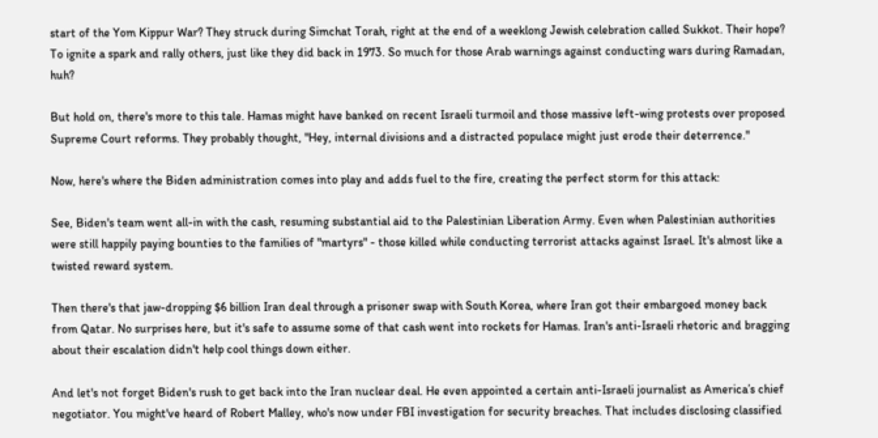start of the Yom Kippur War? They struck during Simchat Torah, right at the end of a weeklong Jewish celebration called Sukkot. Their hope? To ignite a spark and rally others, just like they did back in 1973. So much for those Arab warnings against conducting wars during Ramadan, huh?

But hold on, there's more to this tale. Hamas might have banked on recent Israeli turmoil and those massive left-wing protests over proposed Supreme Court reforms. They probably thought, "Hey, internal divisions and a distracted populace might just erode their deterrence."

Now, here's where the Biden administration comes into play and adds fuel to the fire, creating the perfect storm for this attack:

See, Biden's team went all-in with the cash, resuming substantial aid to the Palestinian Liberation Army. Even when Palestinian authorities were still happily paying bounties to the families of "martyrs" - those killed while conducting terrorist attacks against Israel. It's almost like a twisted reward system.

Then there's that jaw-dropping $6 billion Iran deal through a prisoner swap with South Korea, where Iran got their embargoed money back from Qatar. No surprises here, but it's safe to assume some of that cash went into rockets for Hamas. Iran's anti-Israeli rhetoric and bragging about their escalation didn't help cool things down either.

And let's not forget Biden's rush to get back into the Iran nuclear deal. He even appointed a certain anti-Israeli journalist as America’s chief negotiator. You might've heard of Robert Malley, who's now under FBI investigation for security breaches. That includes disclosing classified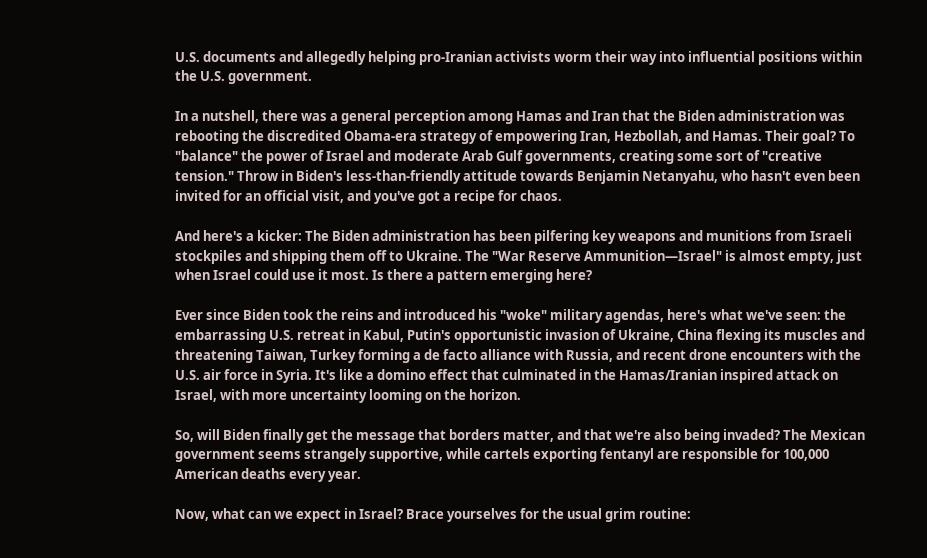U.S. documents and allegedly helping pro-Iranian activists worm their way into influential positions within the U.S. government.

In a nutshell, there was a general perception among Hamas and Iran that the Biden administration was rebooting the discredited Obama-era strategy of empowering Iran, Hezbollah, and Hamas. Their goal? To "balance" the power of Israel and moderate Arab Gulf governments, creating some sort of "creative tension." Throw in Biden's less-than-friendly attitude towards Benjamin Netanyahu, who hasn't even been invited for an official visit, and you've got a recipe for chaos.

And here's a kicker: The Biden administration has been pilfering key weapons and munitions from Israeli stockpiles and shipping them off to Ukraine. The "War Reserve Ammunition—Israel" is almost empty, just when Israel could use it most. Is there a pattern emerging here?

Ever since Biden took the reins and introduced his "woke" military agendas, here's what we've seen: the embarrassing U.S. retreat in Kabul, Putin's opportunistic invasion of Ukraine, China flexing its muscles and threatening Taiwan, Turkey forming a de facto alliance with Russia, and recent drone encounters with the U.S. air force in Syria. It's like a domino effect that culminated in the Hamas/Iranian inspired attack on Israel, with more uncertainty looming on the horizon.

So, will Biden finally get the message that borders matter, and that we're also being invaded? The Mexican government seems strangely supportive, while cartels exporting fentanyl are responsible for 100,000 American deaths every year.

Now, what can we expect in Israel? Brace yourselves for the usual grim routine: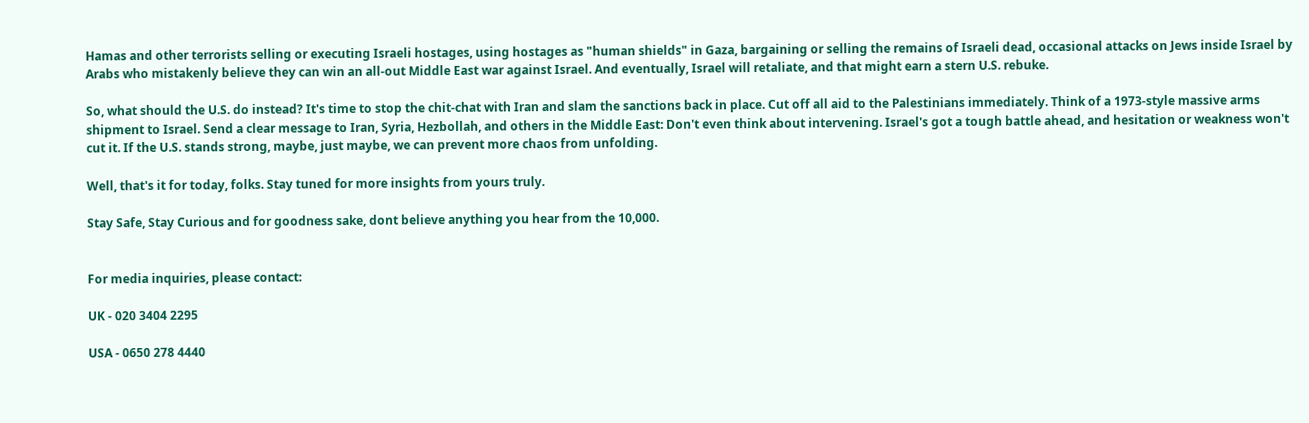Hamas and other terrorists selling or executing Israeli hostages, using hostages as "human shields" in Gaza, bargaining or selling the remains of Israeli dead, occasional attacks on Jews inside Israel by Arabs who mistakenly believe they can win an all-out Middle East war against Israel. And eventually, Israel will retaliate, and that might earn a stern U.S. rebuke.

So, what should the U.S. do instead? It's time to stop the chit-chat with Iran and slam the sanctions back in place. Cut off all aid to the Palestinians immediately. Think of a 1973-style massive arms shipment to Israel. Send a clear message to Iran, Syria, Hezbollah, and others in the Middle East: Don't even think about intervening. Israel's got a tough battle ahead, and hesitation or weakness won't cut it. If the U.S. stands strong, maybe, just maybe, we can prevent more chaos from unfolding.

Well, that's it for today, folks. Stay tuned for more insights from yours truly.

Stay Safe, Stay Curious and for goodness sake, dont believe anything you hear from the 10,000.


For media inquiries, please contact:

UK - 020 3404 2295

USA - 0650 278 4440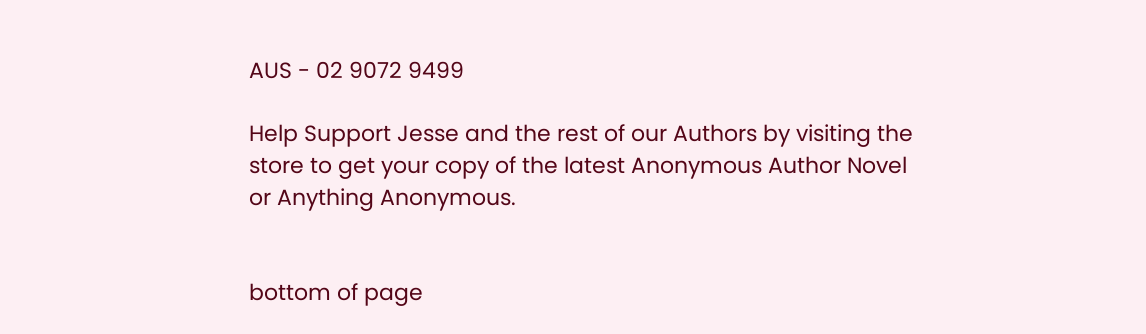AUS - 02 9072 9499

Help Support Jesse and the rest of our Authors by visiting the store to get your copy of the latest Anonymous Author Novel or Anything Anonymous.


bottom of page